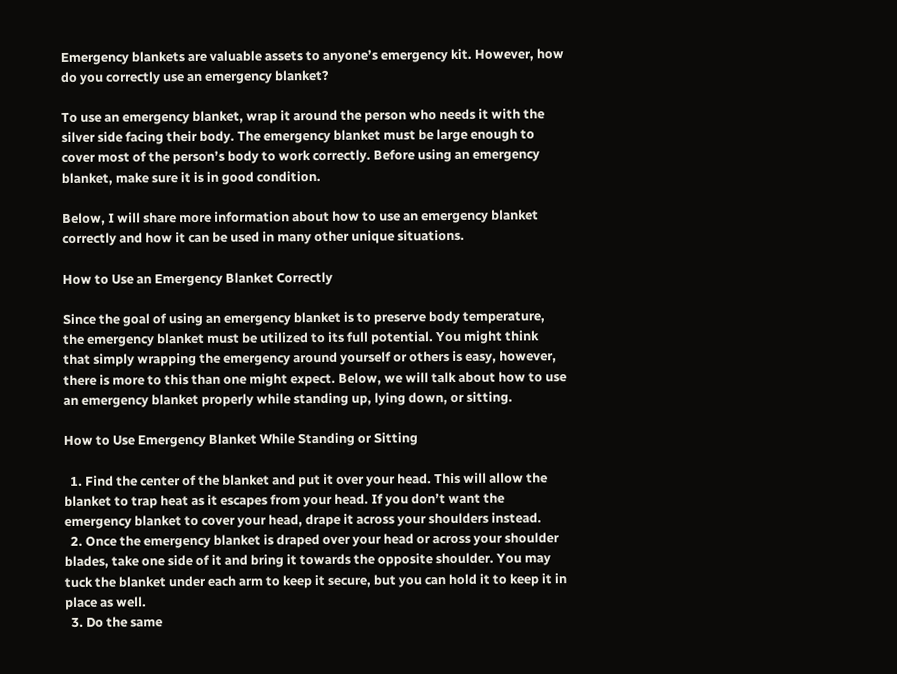Emergency blankets are valuable assets to anyone’s emergency kit. However, how do you correctly use an emergency blanket?

To use an emergency blanket, wrap it around the person who needs it with the silver side facing their body. The emergency blanket must be large enough to cover most of the person’s body to work correctly. Before using an emergency blanket, make sure it is in good condition.

Below, I will share more information about how to use an emergency blanket correctly and how it can be used in many other unique situations.

How to Use an Emergency Blanket Correctly

Since the goal of using an emergency blanket is to preserve body temperature, the emergency blanket must be utilized to its full potential. You might think that simply wrapping the emergency around yourself or others is easy, however, there is more to this than one might expect. Below, we will talk about how to use an emergency blanket properly while standing up, lying down, or sitting.

How to Use Emergency Blanket While Standing or Sitting

  1. Find the center of the blanket and put it over your head. This will allow the blanket to trap heat as it escapes from your head. If you don’t want the emergency blanket to cover your head, drape it across your shoulders instead.
  2. Once the emergency blanket is draped over your head or across your shoulder blades, take one side of it and bring it towards the opposite shoulder. You may tuck the blanket under each arm to keep it secure, but you can hold it to keep it in place as well.
  3. Do the same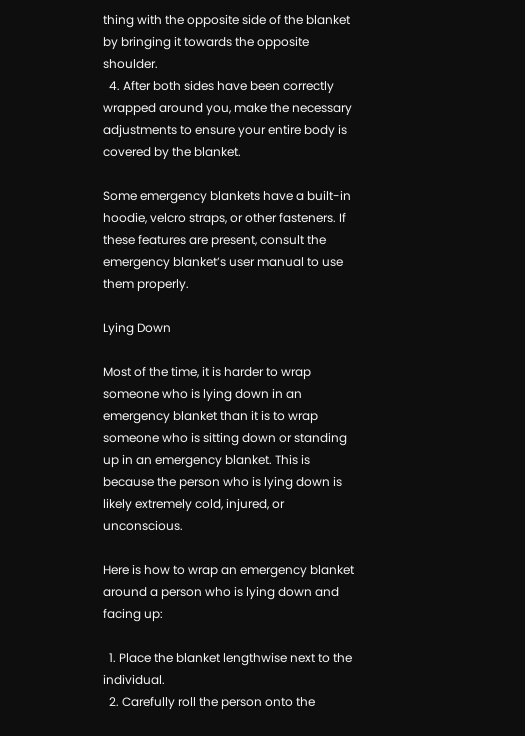thing with the opposite side of the blanket by bringing it towards the opposite shoulder.
  4. After both sides have been correctly wrapped around you, make the necessary adjustments to ensure your entire body is covered by the blanket.

Some emergency blankets have a built-in hoodie, velcro straps, or other fasteners. If these features are present, consult the emergency blanket’s user manual to use them properly.

Lying Down

Most of the time, it is harder to wrap someone who is lying down in an emergency blanket than it is to wrap someone who is sitting down or standing up in an emergency blanket. This is because the person who is lying down is likely extremely cold, injured, or unconscious.

Here is how to wrap an emergency blanket around a person who is lying down and facing up:

  1. Place the blanket lengthwise next to the individual.
  2. Carefully roll the person onto the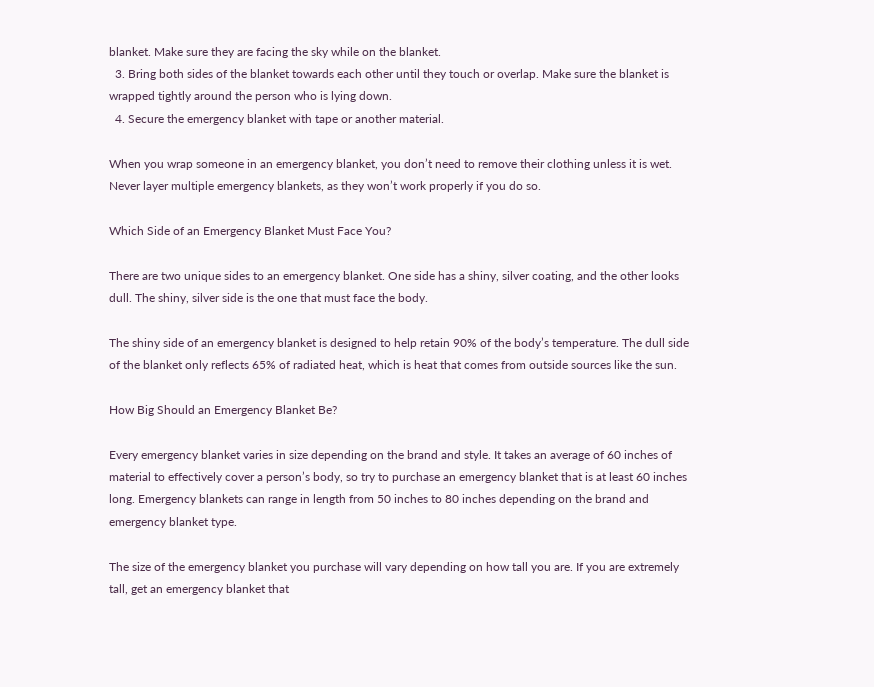blanket. Make sure they are facing the sky while on the blanket.
  3. Bring both sides of the blanket towards each other until they touch or overlap. Make sure the blanket is wrapped tightly around the person who is lying down.
  4. Secure the emergency blanket with tape or another material.

When you wrap someone in an emergency blanket, you don’t need to remove their clothing unless it is wet. Never layer multiple emergency blankets, as they won’t work properly if you do so.

Which Side of an Emergency Blanket Must Face You?

There are two unique sides to an emergency blanket. One side has a shiny, silver coating, and the other looks dull. The shiny, silver side is the one that must face the body.

The shiny side of an emergency blanket is designed to help retain 90% of the body’s temperature. The dull side of the blanket only reflects 65% of radiated heat, which is heat that comes from outside sources like the sun.

How Big Should an Emergency Blanket Be?

Every emergency blanket varies in size depending on the brand and style. It takes an average of 60 inches of material to effectively cover a person’s body, so try to purchase an emergency blanket that is at least 60 inches long. Emergency blankets can range in length from 50 inches to 80 inches depending on the brand and emergency blanket type.

The size of the emergency blanket you purchase will vary depending on how tall you are. If you are extremely tall, get an emergency blanket that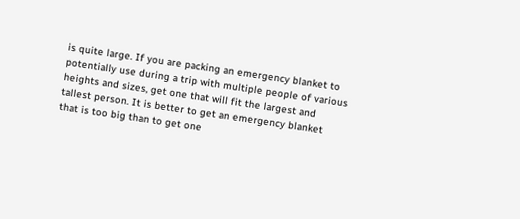is quite large. If you are packing an emergency blanket to potentially use during a trip with multiple people of various heights and sizes, get one that will fit the largest and tallest person. It is better to get an emergency blanket that is too big than to get one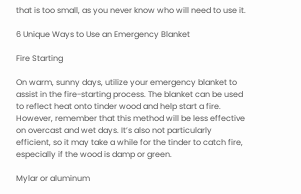that is too small, as you never know who will need to use it.

6 Unique Ways to Use an Emergency Blanket

Fire Starting

On warm, sunny days, utilize your emergency blanket to assist in the fire-starting process. The blanket can be used to reflect heat onto tinder wood and help start a fire. However, remember that this method will be less effective on overcast and wet days. It’s also not particularly efficient, so it may take a while for the tinder to catch fire, especially if the wood is damp or green.

Mylar or aluminum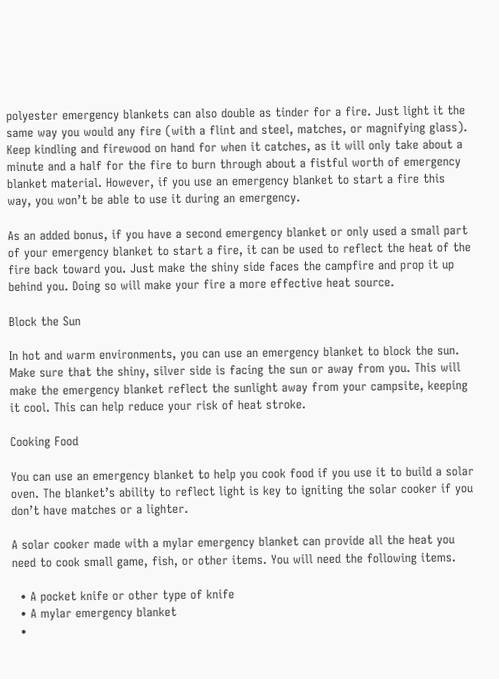polyester emergency blankets can also double as tinder for a fire. Just light it the same way you would any fire (with a flint and steel, matches, or magnifying glass). Keep kindling and firewood on hand for when it catches, as it will only take about a minute and a half for the fire to burn through about a fistful worth of emergency blanket material. However, if you use an emergency blanket to start a fire this way, you won’t be able to use it during an emergency.

As an added bonus, if you have a second emergency blanket or only used a small part of your emergency blanket to start a fire, it can be used to reflect the heat of the fire back toward you. Just make the shiny side faces the campfire and prop it up behind you. Doing so will make your fire a more effective heat source.

Block the Sun

In hot and warm environments, you can use an emergency blanket to block the sun. Make sure that the shiny, silver side is facing the sun or away from you. This will make the emergency blanket reflect the sunlight away from your campsite, keeping it cool. This can help reduce your risk of heat stroke.

Cooking Food

You can use an emergency blanket to help you cook food if you use it to build a solar oven. The blanket’s ability to reflect light is key to igniting the solar cooker if you don’t have matches or a lighter.

A solar cooker made with a mylar emergency blanket can provide all the heat you need to cook small game, fish, or other items. You will need the following items.

  • A pocket knife or other type of knife
  • A mylar emergency blanket
  •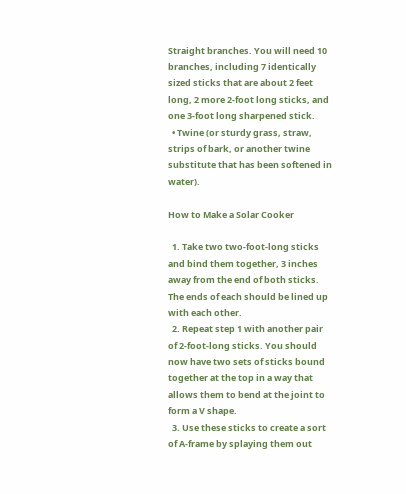Straight branches. You will need 10 branches, including 7 identically sized sticks that are about 2 feet long, 2 more 2-foot long sticks, and one 3-foot long sharpened stick.
  • Twine (or sturdy grass, straw, strips of bark, or another twine substitute that has been softened in water).

How to Make a Solar Cooker

  1. Take two two-foot-long sticks and bind them together, 3 inches away from the end of both sticks. The ends of each should be lined up with each other.
  2. Repeat step 1 with another pair of 2-foot-long sticks. You should now have two sets of sticks bound together at the top in a way that allows them to bend at the joint to form a V shape.
  3. Use these sticks to create a sort of A-frame by splaying them out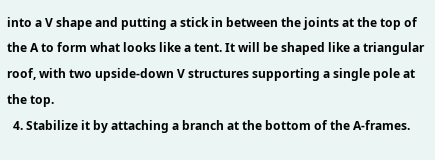into a V shape and putting a stick in between the joints at the top of the A to form what looks like a tent. It will be shaped like a triangular roof, with two upside-down V structures supporting a single pole at the top.
  4. Stabilize it by attaching a branch at the bottom of the A-frames.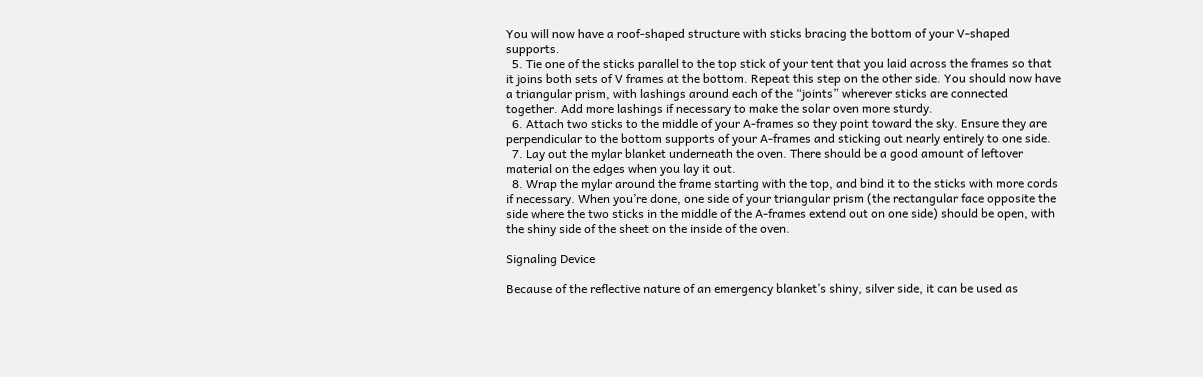You will now have a roof-shaped structure with sticks bracing the bottom of your V-shaped supports.
  5. Tie one of the sticks parallel to the top stick of your tent that you laid across the frames so that it joins both sets of V frames at the bottom. Repeat this step on the other side. You should now have a triangular prism, with lashings around each of the “joints” wherever sticks are connected together. Add more lashings if necessary to make the solar oven more sturdy.
  6. Attach two sticks to the middle of your A-frames so they point toward the sky. Ensure they are perpendicular to the bottom supports of your A-frames and sticking out nearly entirely to one side.
  7. Lay out the mylar blanket underneath the oven. There should be a good amount of leftover material on the edges when you lay it out.
  8. Wrap the mylar around the frame starting with the top, and bind it to the sticks with more cords if necessary. When you’re done, one side of your triangular prism (the rectangular face opposite the side where the two sticks in the middle of the A-frames extend out on one side) should be open, with the shiny side of the sheet on the inside of the oven.

Signaling Device

Because of the reflective nature of an emergency blanket’s shiny, silver side, it can be used as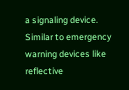a signaling device. Similar to emergency warning devices like reflective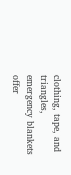clothing, tape, and triangles, emergency blankets offer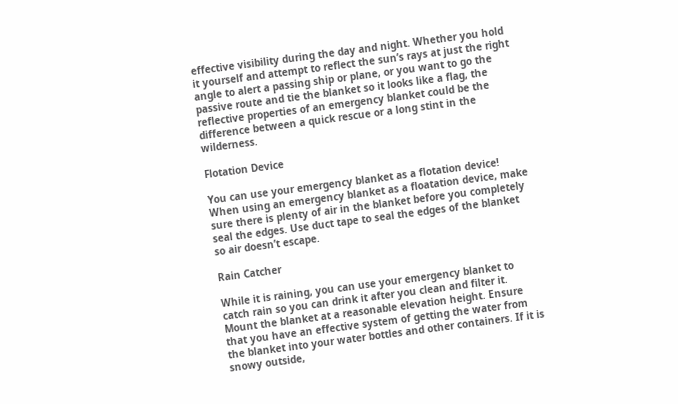effective visibility during the day and night. Whether you hold it yourself and attempt to reflect the sun’s rays at just the right angle to alert a passing ship or plane, or you want to go the passive route and tie the blanket so it looks like a flag, the reflective properties of an emergency blanket could be the difference between a quick rescue or a long stint in the wilderness.

Flotation Device

You can use your emergency blanket as a flotation device! When using an emergency blanket as a floatation device, make sure there is plenty of air in the blanket before you completely seal the edges. Use duct tape to seal the edges of the blanket so air doesn’t escape.

Rain Catcher

While it is raining, you can use your emergency blanket to catch rain so you can drink it after you clean and filter it. Mount the blanket at a reasonable elevation height. Ensure that you have an effective system of getting the water from the blanket into your water bottles and other containers. If it is snowy outside,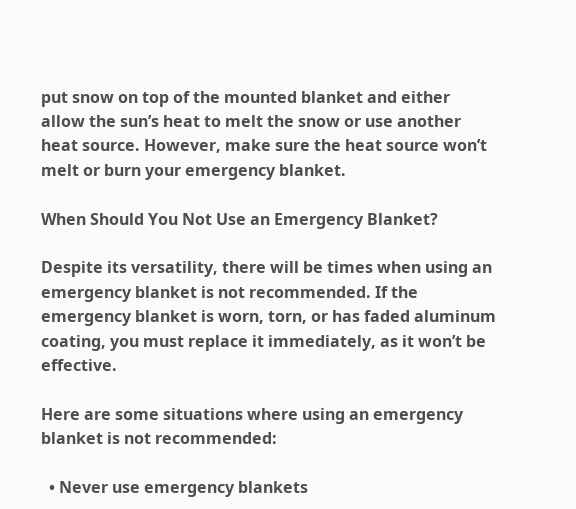put snow on top of the mounted blanket and either allow the sun’s heat to melt the snow or use another heat source. However, make sure the heat source won’t melt or burn your emergency blanket.

When Should You Not Use an Emergency Blanket?

Despite its versatility, there will be times when using an emergency blanket is not recommended. If the emergency blanket is worn, torn, or has faded aluminum coating, you must replace it immediately, as it won’t be effective.

Here are some situations where using an emergency blanket is not recommended:

  • Never use emergency blankets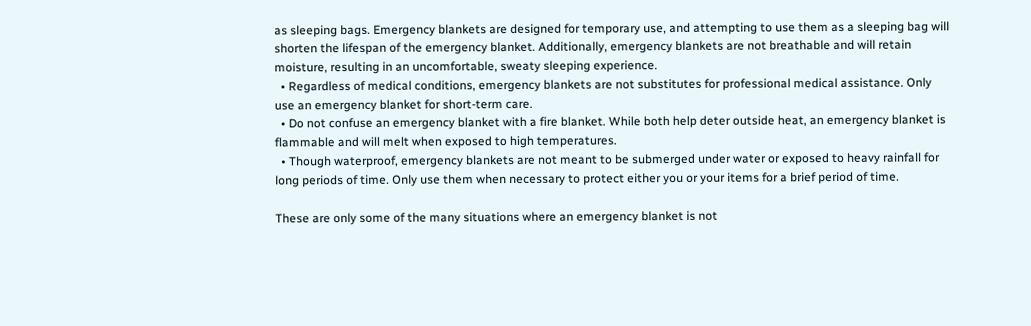as sleeping bags. Emergency blankets are designed for temporary use, and attempting to use them as a sleeping bag will shorten the lifespan of the emergency blanket. Additionally, emergency blankets are not breathable and will retain moisture, resulting in an uncomfortable, sweaty sleeping experience.
  • Regardless of medical conditions, emergency blankets are not substitutes for professional medical assistance. Only use an emergency blanket for short-term care.
  • Do not confuse an emergency blanket with a fire blanket. While both help deter outside heat, an emergency blanket is flammable and will melt when exposed to high temperatures.
  • Though waterproof, emergency blankets are not meant to be submerged under water or exposed to heavy rainfall for long periods of time. Only use them when necessary to protect either you or your items for a brief period of time.

These are only some of the many situations where an emergency blanket is not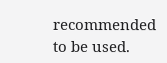recommended to be used.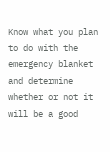Know what you plan to do with the emergency blanket and determine whether or not it will be a good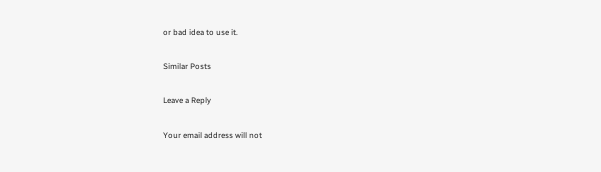or bad idea to use it.

Similar Posts

Leave a Reply

Your email address will not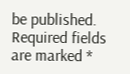be published. Required fields are marked *